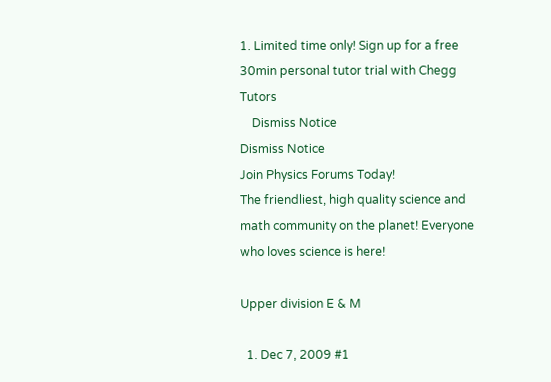1. Limited time only! Sign up for a free 30min personal tutor trial with Chegg Tutors
    Dismiss Notice
Dismiss Notice
Join Physics Forums Today!
The friendliest, high quality science and math community on the planet! Everyone who loves science is here!

Upper division E & M

  1. Dec 7, 2009 #1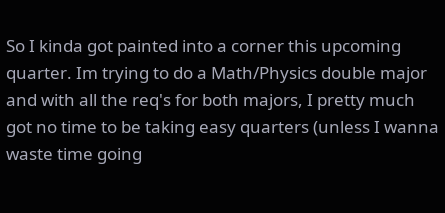So I kinda got painted into a corner this upcoming quarter. Im trying to do a Math/Physics double major and with all the req's for both majors, I pretty much got no time to be taking easy quarters (unless I wanna waste time going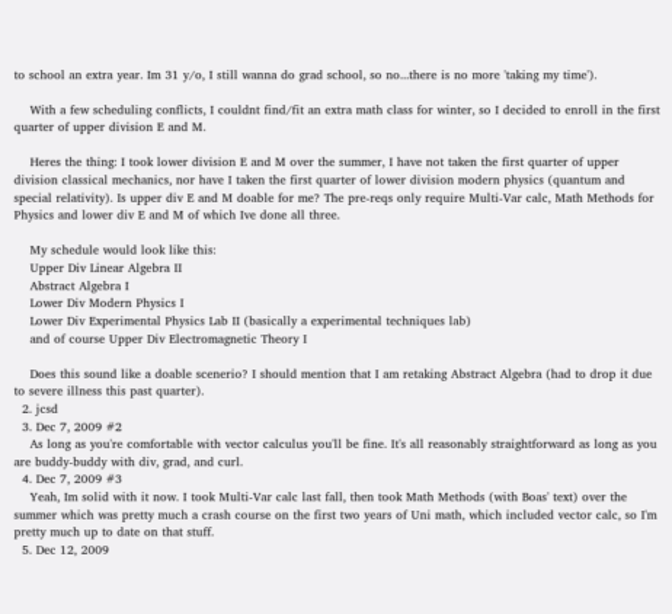to school an extra year. Im 31 y/o, I still wanna do grad school, so no...there is no more 'taking my time').

    With a few scheduling conflicts, I couldnt find/fit an extra math class for winter, so I decided to enroll in the first quarter of upper division E and M.

    Heres the thing: I took lower division E and M over the summer, I have not taken the first quarter of upper division classical mechanics, nor have I taken the first quarter of lower division modern physics (quantum and special relativity). Is upper div E and M doable for me? The pre-reqs only require Multi-Var calc, Math Methods for Physics and lower div E and M of which Ive done all three.

    My schedule would look like this:
    Upper Div Linear Algebra II
    Abstract Algebra I
    Lower Div Modern Physics I
    Lower Div Experimental Physics Lab II (basically a experimental techniques lab)
    and of course Upper Div Electromagnetic Theory I

    Does this sound like a doable scenerio? I should mention that I am retaking Abstract Algebra (had to drop it due to severe illness this past quarter).
  2. jcsd
  3. Dec 7, 2009 #2
    As long as you're comfortable with vector calculus you'll be fine. It's all reasonably straightforward as long as you are buddy-buddy with div, grad, and curl.
  4. Dec 7, 2009 #3
    Yeah, Im solid with it now. I took Multi-Var calc last fall, then took Math Methods (with Boas' text) over the summer which was pretty much a crash course on the first two years of Uni math, which included vector calc, so I'm pretty much up to date on that stuff.
  5. Dec 12, 2009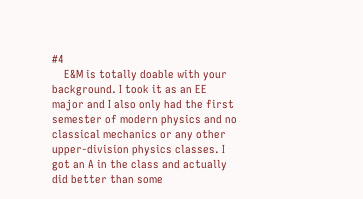#4
    E&M is totally doable with your background. I took it as an EE major and I also only had the first semester of modern physics and no classical mechanics or any other upper-division physics classes. I got an A in the class and actually did better than some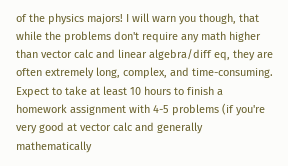of the physics majors! I will warn you though, that while the problems don't require any math higher than vector calc and linear algebra/diff eq, they are often extremely long, complex, and time-consuming. Expect to take at least 10 hours to finish a homework assignment with 4-5 problems (if you're very good at vector calc and generally mathematically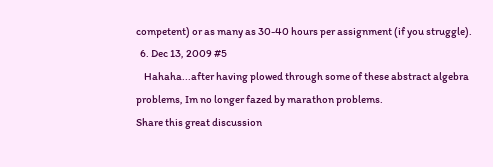competent) or as many as 30-40 hours per assignment (if you struggle).
  6. Dec 13, 2009 #5
    Hahaha...after having plowed through some of these abstract algebra problems, Im no longer fazed by marathon problems.
Share this great discussion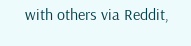with others via Reddit,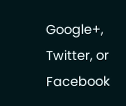Google+, Twitter, or Facebook